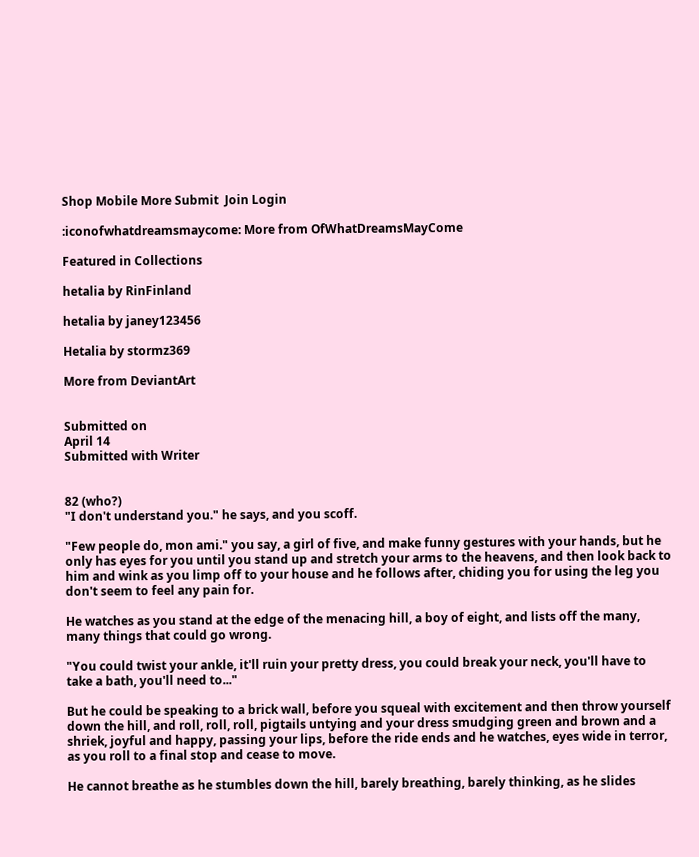Shop Mobile More Submit  Join Login

:iconofwhatdreamsmaycome: More from OfWhatDreamsMayCome

Featured in Collections

hetalia by RinFinland

hetalia by janey123456

Hetalia by stormz369

More from DeviantArt


Submitted on
April 14
Submitted with Writer


82 (who?)
"I don't understand you." he says, and you scoff.

"Few people do, mon ami." you say, a girl of five, and make funny gestures with your hands, but he only has eyes for you until you stand up and stretch your arms to the heavens, and then look back to him and wink as you limp off to your house and he follows after, chiding you for using the leg you don't seem to feel any pain for.

He watches as you stand at the edge of the menacing hill, a boy of eight, and lists off the many, many things that could go wrong.

"You could twist your ankle, it'll ruin your pretty dress, you could break your neck, you'll have to take a bath, you'll need to..."

But he could be speaking to a brick wall, before you squeal with excitement and then throw yourself down the hill, and roll, roll, roll, pigtails untying and your dress smudging green and brown and a shriek, joyful and happy, passing your lips, before the ride ends and he watches, eyes wide in terror, as you roll to a final stop and cease to move.

He cannot breathe as he stumbles down the hill, barely breathing, barely thinking, as he slides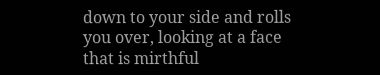down to your side and rolls you over, looking at a face that is mirthful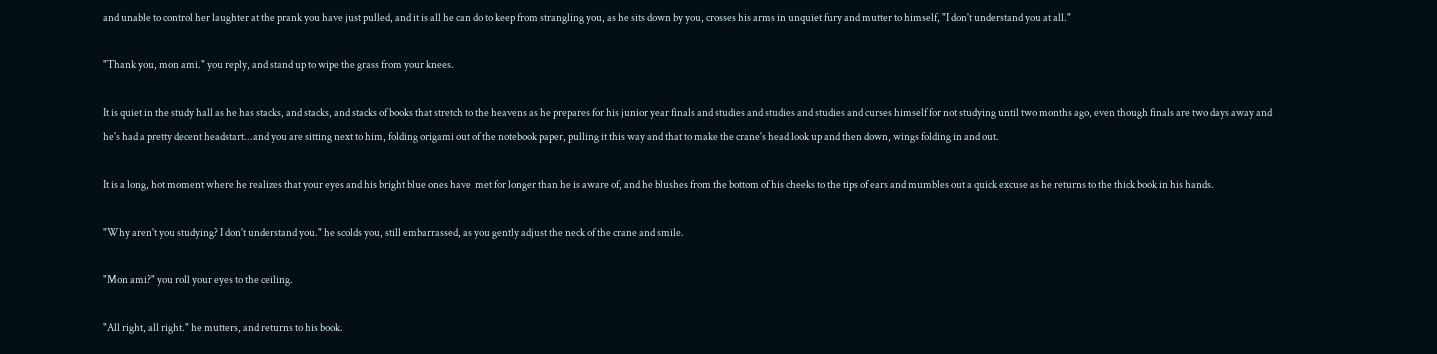and unable to control her laughter at the prank you have just pulled, and it is all he can do to keep from strangling you, as he sits down by you, crosses his arms in unquiet fury and mutter to himself, "I don't understand you at all."

"Thank you, mon ami." you reply, and stand up to wipe the grass from your knees.

It is quiet in the study hall as he has stacks, and stacks, and stacks of books that stretch to the heavens as he prepares for his junior year finals and studies and studies and studies and curses himself for not studying until two months ago, even though finals are two days away and he's had a pretty decent headstart...and you are sitting next to him, folding origami out of the notebook paper, pulling it this way and that to make the crane's head look up and then down, wings folding in and out.

It is a long, hot moment where he realizes that your eyes and his bright blue ones have  met for longer than he is aware of, and he blushes from the bottom of his cheeks to the tips of ears and mumbles out a quick excuse as he returns to the thick book in his hands.

"Why aren't you studying? I don't understand you." he scolds you, still embarrassed, as you gently adjust the neck of the crane and smile.

"Mon ami?" you roll your eyes to the ceiling.

"All right, all right." he mutters, and returns to his book.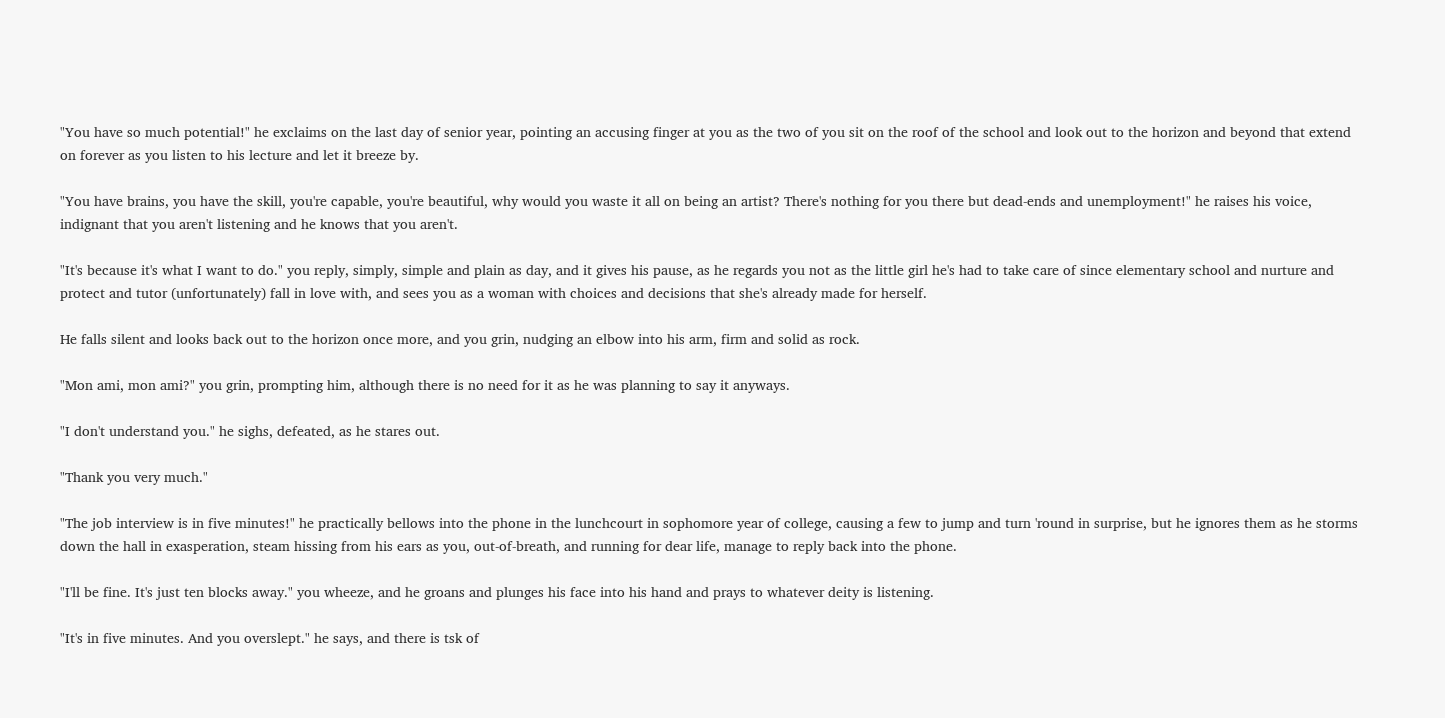"You have so much potential!" he exclaims on the last day of senior year, pointing an accusing finger at you as the two of you sit on the roof of the school and look out to the horizon and beyond that extend on forever as you listen to his lecture and let it breeze by.

"You have brains, you have the skill, you're capable, you're beautiful, why would you waste it all on being an artist? There's nothing for you there but dead-ends and unemployment!" he raises his voice, indignant that you aren't listening and he knows that you aren't.

"It's because it's what I want to do." you reply, simply, simple and plain as day, and it gives his pause, as he regards you not as the little girl he's had to take care of since elementary school and nurture and protect and tutor (unfortunately) fall in love with, and sees you as a woman with choices and decisions that she's already made for herself.

He falls silent and looks back out to the horizon once more, and you grin, nudging an elbow into his arm, firm and solid as rock.

"Mon ami, mon ami?" you grin, prompting him, although there is no need for it as he was planning to say it anyways.

"I don't understand you." he sighs, defeated, as he stares out.

"Thank you very much."

"The job interview is in five minutes!" he practically bellows into the phone in the lunchcourt in sophomore year of college, causing a few to jump and turn 'round in surprise, but he ignores them as he storms down the hall in exasperation, steam hissing from his ears as you, out-of-breath, and running for dear life, manage to reply back into the phone.

"I'll be fine. It's just ten blocks away." you wheeze, and he groans and plunges his face into his hand and prays to whatever deity is listening.

"It's in five minutes. And you overslept." he says, and there is tsk of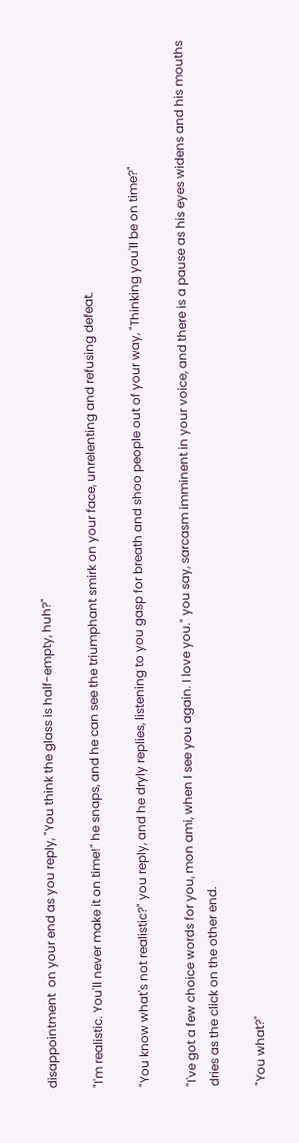disappointment  on your end as you reply, "You think the glass is half-empty, huh?"

"I'm realistic. You'll never make it on time!" he snaps, and he can see the triumphant smirk on your face, unrelenting and refusing defeat.

"You know what's not realistic?" you reply, and he dryly replies, listening to you gasp for breath and shoo people out of your way, "Thinking you'll be on time?"

"I've got a few choice words for you, mon ami, when I see you again. I love you." you say, sarcasm imminent in your voice, and there is a pause as his eyes widens and his mouths dries as the click on the other end.

"You what?"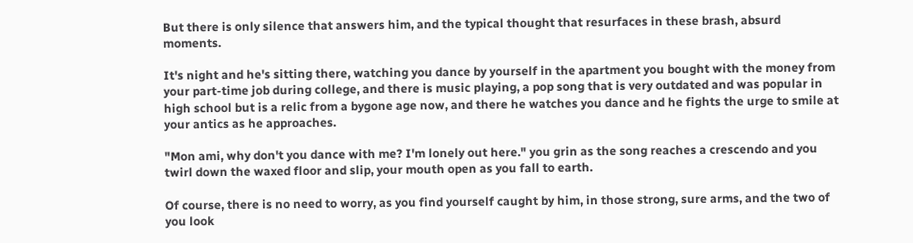But there is only silence that answers him, and the typical thought that resurfaces in these brash, absurd moments.

It's night and he's sitting there, watching you dance by yourself in the apartment you bought with the money from your part-time job during college, and there is music playing, a pop song that is very outdated and was popular in high school but is a relic from a bygone age now, and there he watches you dance and he fights the urge to smile at your antics as he approaches.

"Mon ami, why don't you dance with me? I'm lonely out here." you grin as the song reaches a crescendo and you twirl down the waxed floor and slip, your mouth open as you fall to earth.

Of course, there is no need to worry, as you find yourself caught by him, in those strong, sure arms, and the two of you look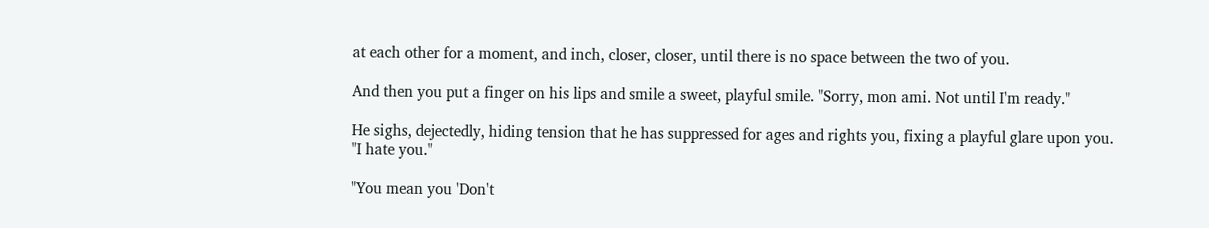at each other for a moment, and inch, closer, closer, until there is no space between the two of you.

And then you put a finger on his lips and smile a sweet, playful smile. "Sorry, mon ami. Not until I'm ready."

He sighs, dejectedly, hiding tension that he has suppressed for ages and rights you, fixing a playful glare upon you. "I hate you."

"You mean you 'Don't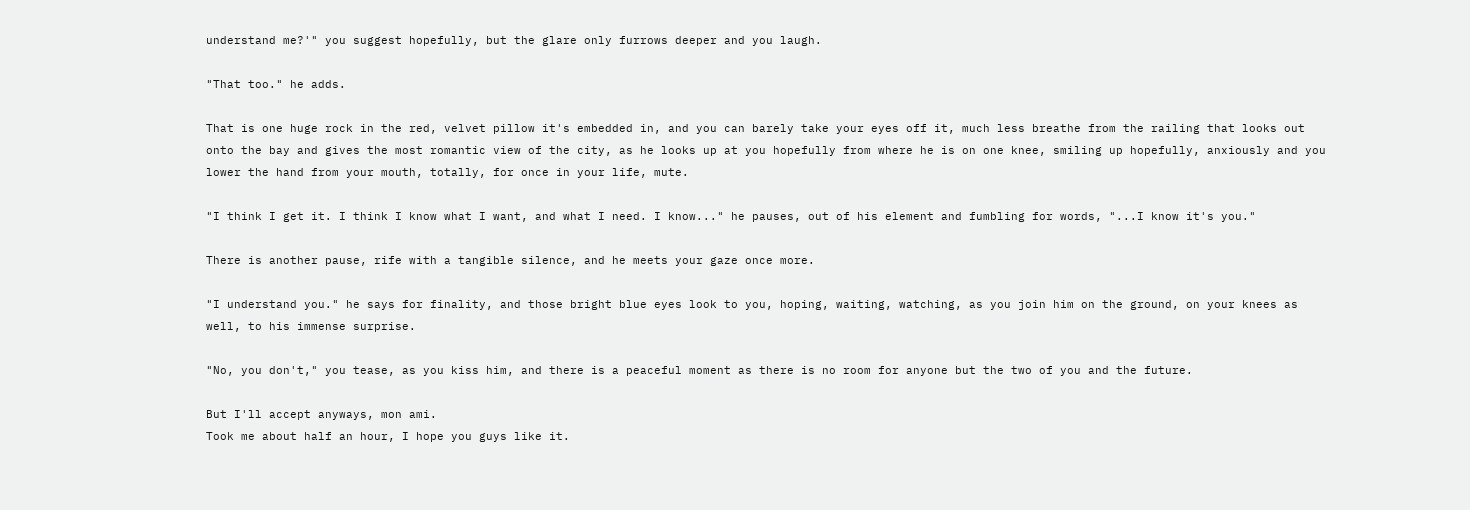understand me?'" you suggest hopefully, but the glare only furrows deeper and you laugh.

"That too." he adds.

That is one huge rock in the red, velvet pillow it's embedded in, and you can barely take your eyes off it, much less breathe from the railing that looks out onto the bay and gives the most romantic view of the city, as he looks up at you hopefully from where he is on one knee, smiling up hopefully, anxiously and you lower the hand from your mouth, totally, for once in your life, mute.

"I think I get it. I think I know what I want, and what I need. I know..." he pauses, out of his element and fumbling for words, "...I know it's you."

There is another pause, rife with a tangible silence, and he meets your gaze once more.

"I understand you." he says for finality, and those bright blue eyes look to you, hoping, waiting, watching, as you join him on the ground, on your knees as well, to his immense surprise.

"No, you don't," you tease, as you kiss him, and there is a peaceful moment as there is no room for anyone but the two of you and the future.

But I'll accept anyways, mon ami.
Took me about half an hour, I hope you guys like it.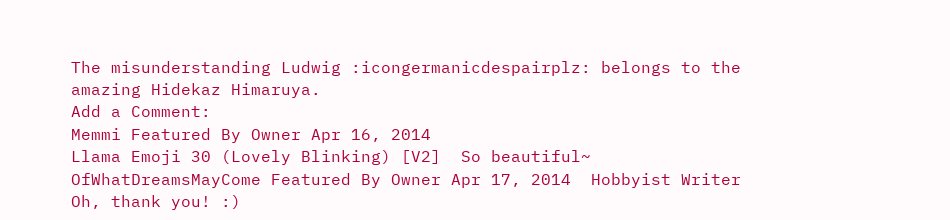The misunderstanding Ludwig :icongermanicdespairplz: belongs to the amazing Hidekaz Himaruya.
Add a Comment:
Memmi Featured By Owner Apr 16, 2014
Llama Emoji 30 (Lovely Blinking) [V2]  So beautiful~
OfWhatDreamsMayCome Featured By Owner Apr 17, 2014  Hobbyist Writer
Oh, thank you! :)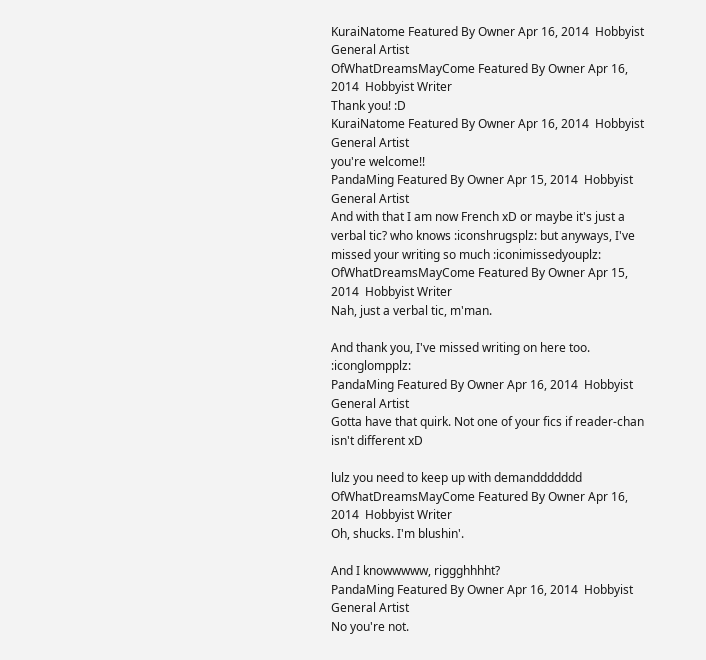KuraiNatome Featured By Owner Apr 16, 2014  Hobbyist General Artist
OfWhatDreamsMayCome Featured By Owner Apr 16, 2014  Hobbyist Writer
Thank you! :D
KuraiNatome Featured By Owner Apr 16, 2014  Hobbyist General Artist
you're welcome!!
PandaMing Featured By Owner Apr 15, 2014  Hobbyist General Artist
And with that I am now French xD or maybe it's just a verbal tic? who knows :iconshrugsplz: but anyways, I've missed your writing so much :iconimissedyouplz:
OfWhatDreamsMayCome Featured By Owner Apr 15, 2014  Hobbyist Writer
Nah, just a verbal tic, m'man.

And thank you, I've missed writing on here too. :iconglompplz:
PandaMing Featured By Owner Apr 16, 2014  Hobbyist General Artist
Gotta have that quirk. Not one of your fics if reader-chan isn't different xD

lulz you need to keep up with demanddddddd
OfWhatDreamsMayCome Featured By Owner Apr 16, 2014  Hobbyist Writer
Oh, shucks. I'm blushin'.

And I knowwwww, riggghhhht?
PandaMing Featured By Owner Apr 16, 2014  Hobbyist General Artist
No you're not.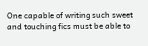One capable of writing such sweet and touching fics must be able to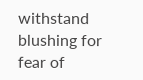withstand blushing for fear of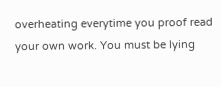overheating everytime you proof read your own work. You must be lying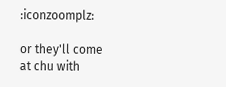:iconzoomplz:

or they'll come at chu with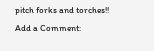pitch forks and torches!!
Add a Comment: